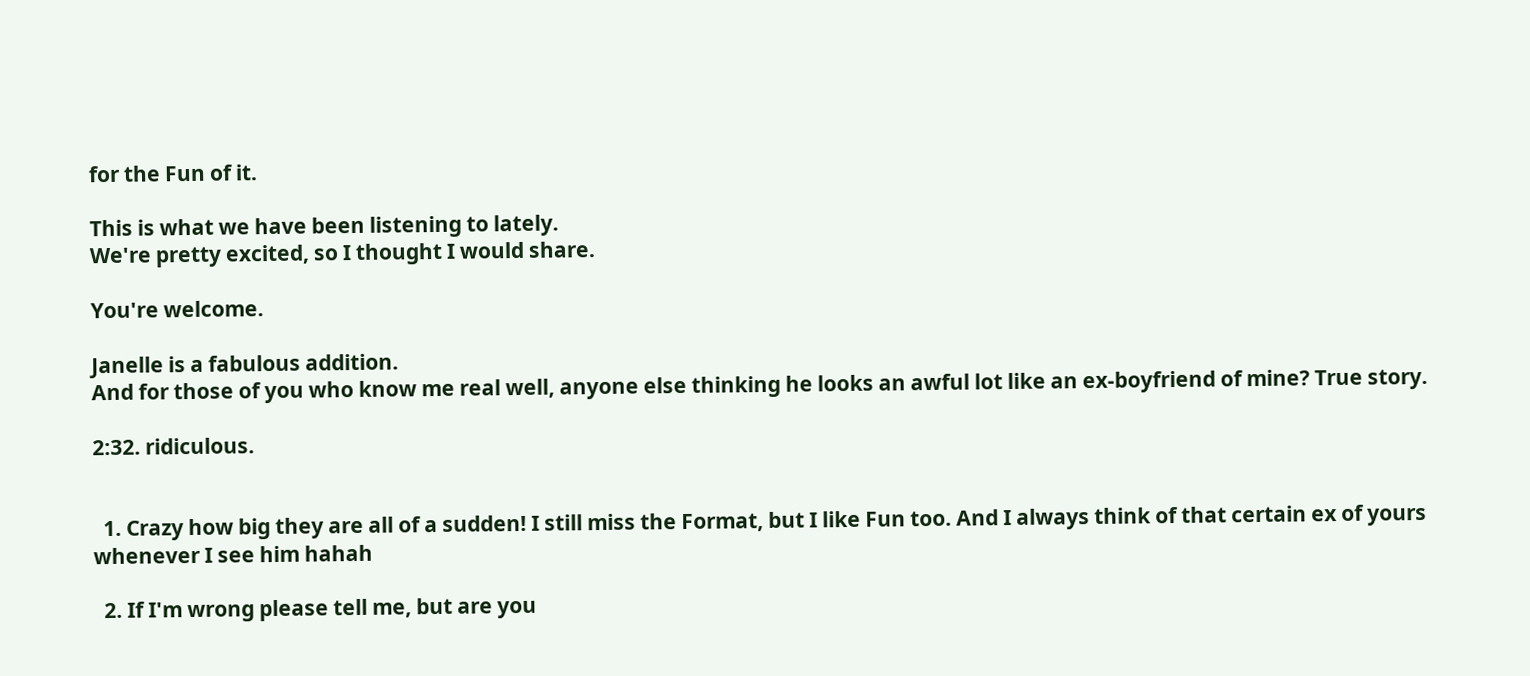for the Fun of it.

This is what we have been listening to lately.
We're pretty excited, so I thought I would share.

You're welcome.

Janelle is a fabulous addition.
And for those of you who know me real well, anyone else thinking he looks an awful lot like an ex-boyfriend of mine? True story.

2:32. ridiculous.


  1. Crazy how big they are all of a sudden! I still miss the Format, but I like Fun too. And I always think of that certain ex of yours whenever I see him hahah

  2. If I'm wrong please tell me, but are you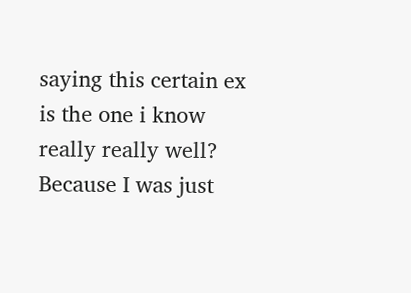saying this certain ex is the one i know really really well? Because I was just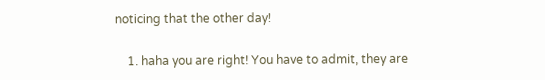noticing that the other day!

    1. haha you are right! You have to admit, they are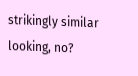strikingly similar looking, no?